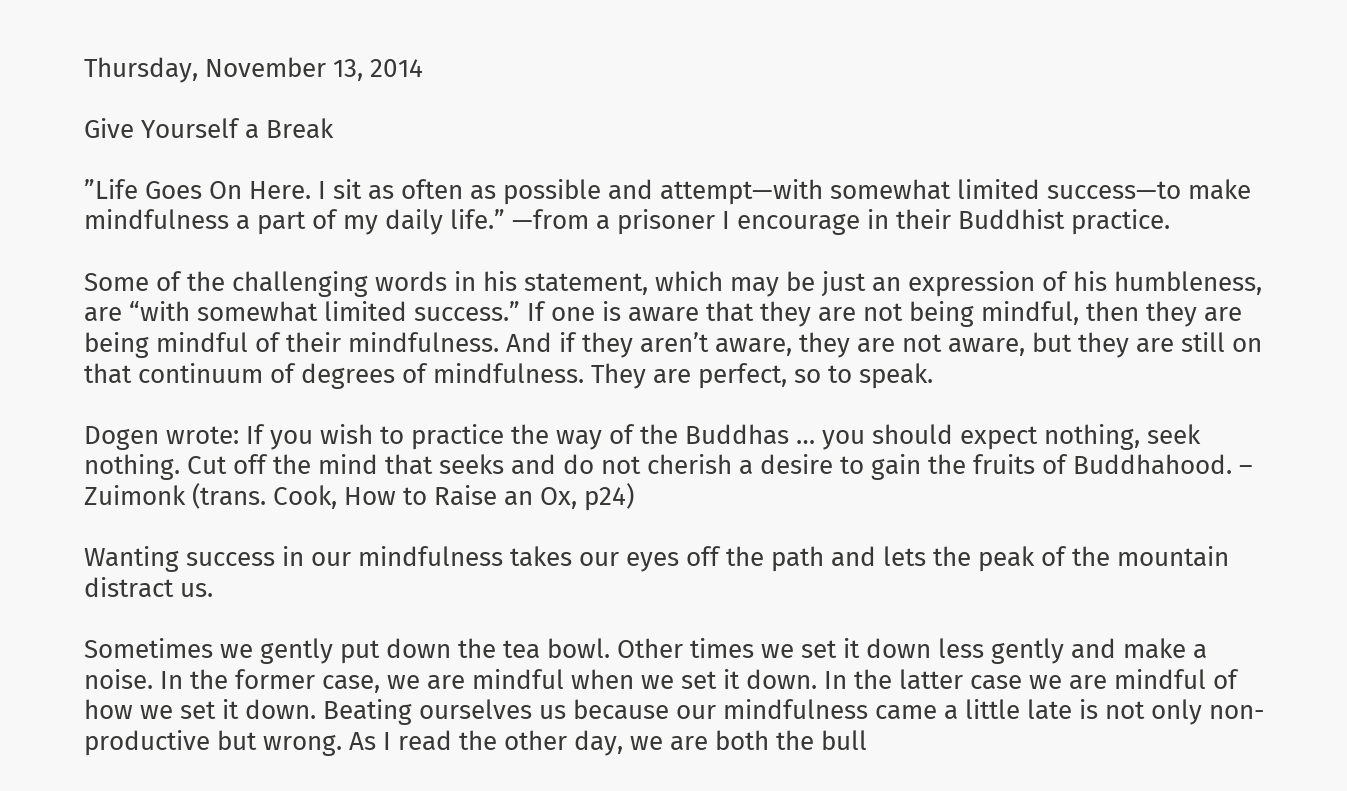Thursday, November 13, 2014

Give Yourself a Break

”Life Goes On Here. I sit as often as possible and attempt—with somewhat limited success—to make mindfulness a part of my daily life.” —from a prisoner I encourage in their Buddhist practice.

Some of the challenging words in his statement, which may be just an expression of his humbleness, are “with somewhat limited success.” If one is aware that they are not being mindful, then they are being mindful of their mindfulness. And if they aren’t aware, they are not aware, but they are still on that continuum of degrees of mindfulness. They are perfect, so to speak.

Dogen wrote: If you wish to practice the way of the Buddhas … you should expect nothing, seek nothing. Cut off the mind that seeks and do not cherish a desire to gain the fruits of Buddhahood. – Zuimonk (trans. Cook, How to Raise an Ox, p24)

Wanting success in our mindfulness takes our eyes off the path and lets the peak of the mountain distract us.

Sometimes we gently put down the tea bowl. Other times we set it down less gently and make a noise. In the former case, we are mindful when we set it down. In the latter case we are mindful of how we set it down. Beating ourselves us because our mindfulness came a little late is not only non-productive but wrong. As I read the other day, we are both the bull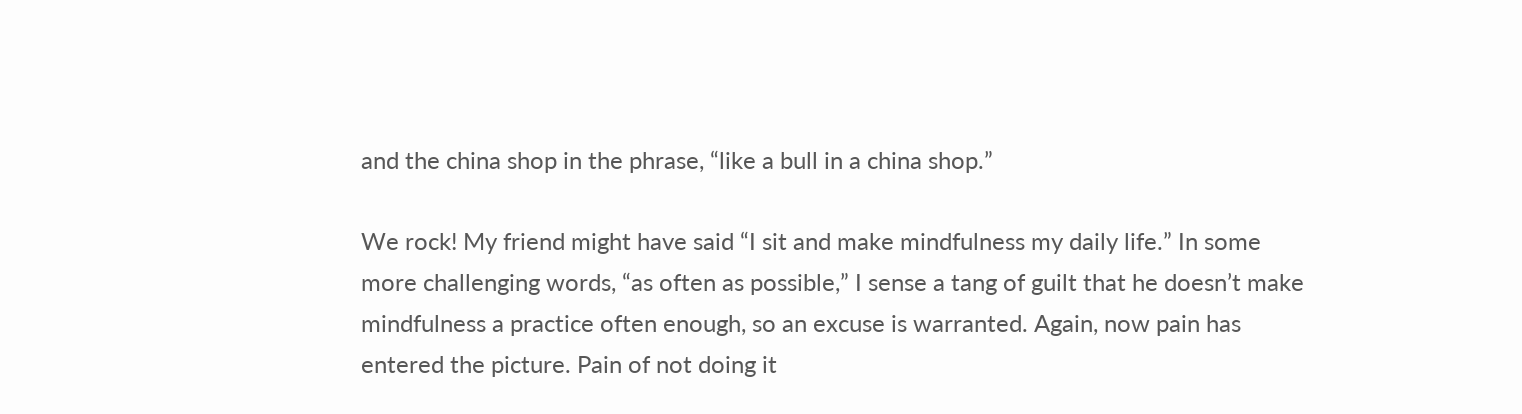and the china shop in the phrase, “like a bull in a china shop.”

We rock! My friend might have said “I sit and make mindfulness my daily life.” In some more challenging words, “as often as possible,” I sense a tang of guilt that he doesn’t make mindfulness a practice often enough, so an excuse is warranted. Again, now pain has entered the picture. Pain of not doing it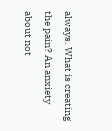always. What is creating the pain? An anxiety about not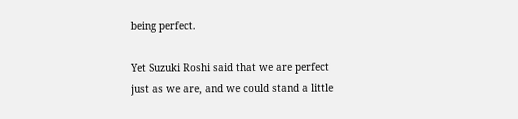being perfect.

Yet Suzuki Roshi said that we are perfect just as we are, and we could stand a little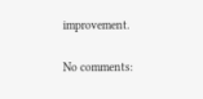improvement.

No comments: